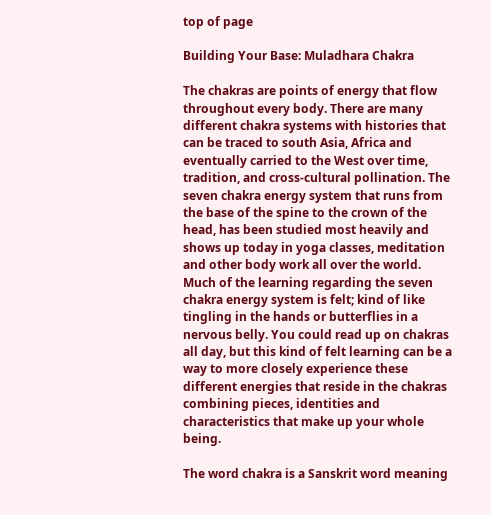top of page

Building Your Base: Muladhara Chakra

The chakras are points of energy that flow throughout every body. There are many different chakra systems with histories that can be traced to south Asia, Africa and eventually carried to the West over time, tradition, and cross-cultural pollination. The seven chakra energy system that runs from the base of the spine to the crown of the head, has been studied most heavily and shows up today in yoga classes, meditation and other body work all over the world. Much of the learning regarding the seven chakra energy system is felt; kind of like tingling in the hands or butterflies in a nervous belly. You could read up on chakras all day, but this kind of felt learning can be a way to more closely experience these different energies that reside in the chakras combining pieces, identities and characteristics that make up your whole being.

The word chakra is a Sanskrit word meaning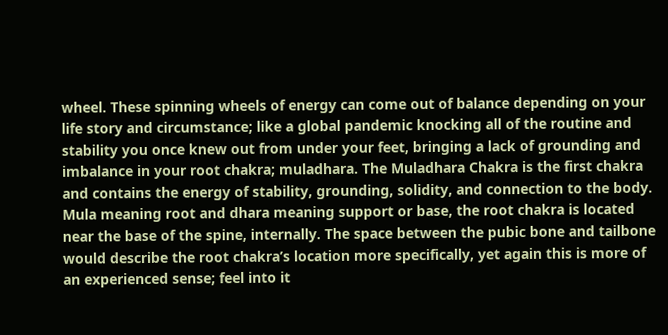wheel. These spinning wheels of energy can come out of balance depending on your life story and circumstance; like a global pandemic knocking all of the routine and stability you once knew out from under your feet, bringing a lack of grounding and imbalance in your root chakra; muladhara. The Muladhara Chakra is the first chakra and contains the energy of stability, grounding, solidity, and connection to the body. Mula meaning root and dhara meaning support or base, the root chakra is located near the base of the spine, internally. The space between the pubic bone and tailbone would describe the root chakra’s location more specifically, yet again this is more of an experienced sense; feel into it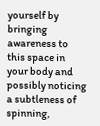yourself by bringing awareness to this space in your body and possibly noticing a subtleness of spinning,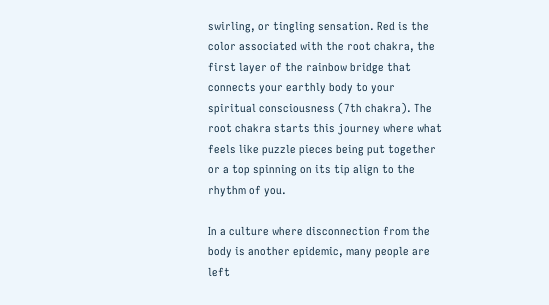swirling, or tingling sensation. Red is the color associated with the root chakra, the first layer of the rainbow bridge that connects your earthly body to your spiritual consciousness (7th chakra). The root chakra starts this journey where what feels like puzzle pieces being put together or a top spinning on its tip align to the rhythm of you.

In a culture where disconnection from the body is another epidemic, many people are left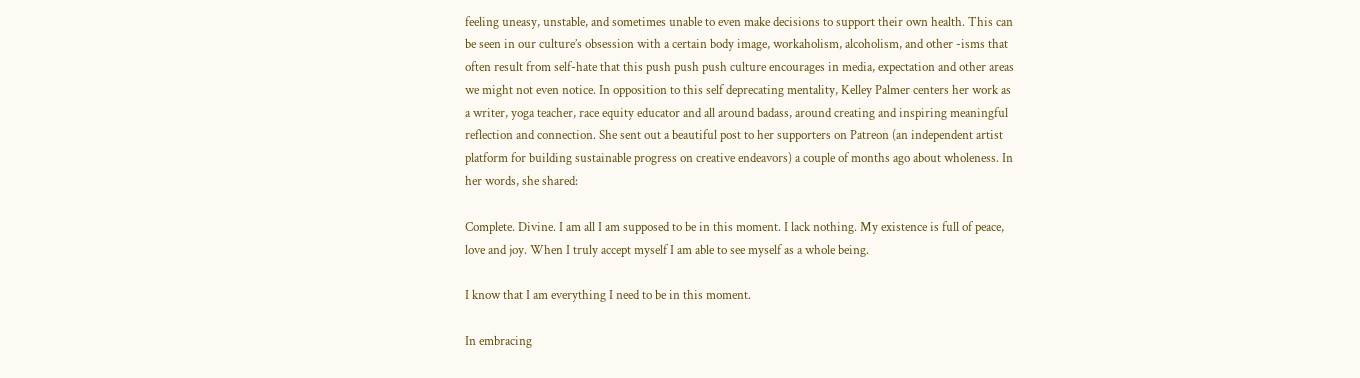feeling uneasy, unstable, and sometimes unable to even make decisions to support their own health. This can be seen in our culture’s obsession with a certain body image, workaholism, alcoholism, and other -isms that often result from self-hate that this push push push culture encourages in media, expectation and other areas we might not even notice. In opposition to this self deprecating mentality, Kelley Palmer centers her work as a writer, yoga teacher, race equity educator and all around badass, around creating and inspiring meaningful reflection and connection. She sent out a beautiful post to her supporters on Patreon (an independent artist platform for building sustainable progress on creative endeavors) a couple of months ago about wholeness. In her words, she shared:

Complete. Divine. I am all I am supposed to be in this moment. I lack nothing. My existence is full of peace, love and joy. When I truly accept myself I am able to see myself as a whole being.

I know that I am everything I need to be in this moment.

In embracing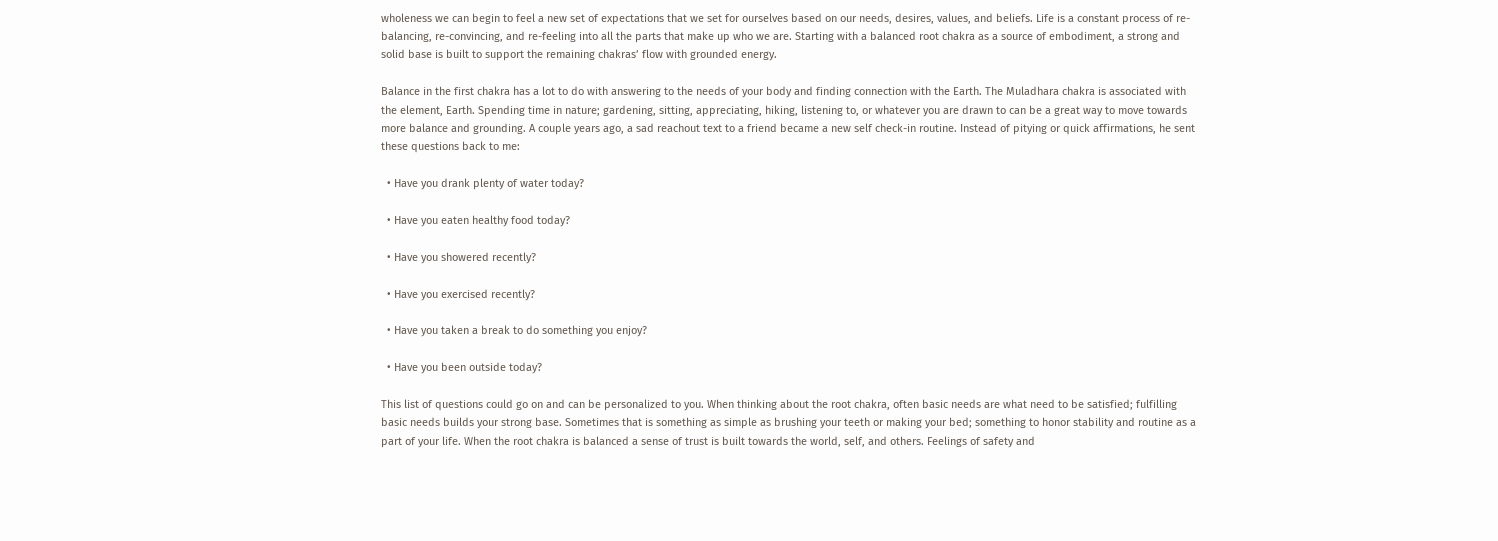wholeness we can begin to feel a new set of expectations that we set for ourselves based on our needs, desires, values, and beliefs. Life is a constant process of re-balancing, re-convincing, and re-feeling into all the parts that make up who we are. Starting with a balanced root chakra as a source of embodiment, a strong and solid base is built to support the remaining chakras’ flow with grounded energy.

Balance in the first chakra has a lot to do with answering to the needs of your body and finding connection with the Earth. The Muladhara chakra is associated with the element, Earth. Spending time in nature; gardening, sitting, appreciating, hiking, listening to, or whatever you are drawn to can be a great way to move towards more balance and grounding. A couple years ago, a sad reachout text to a friend became a new self check-in routine. Instead of pitying or quick affirmations, he sent these questions back to me:

  • Have you drank plenty of water today?

  • Have you eaten healthy food today?

  • Have you showered recently?

  • Have you exercised recently?

  • Have you taken a break to do something you enjoy?

  • Have you been outside today?

This list of questions could go on and can be personalized to you. When thinking about the root chakra, often basic needs are what need to be satisfied; fulfilling basic needs builds your strong base. Sometimes that is something as simple as brushing your teeth or making your bed; something to honor stability and routine as a part of your life. When the root chakra is balanced a sense of trust is built towards the world, self, and others. Feelings of safety and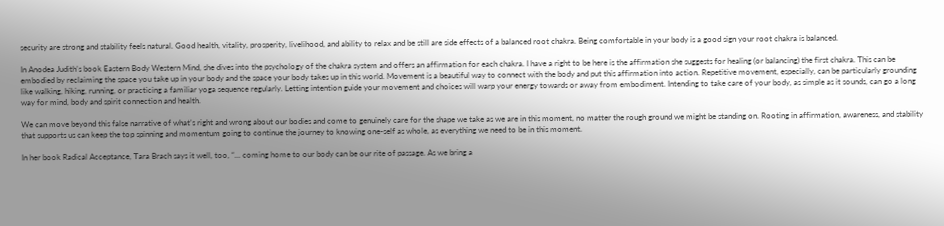security are strong and stability feels natural. Good health, vitality, prosperity, livelihood, and ability to relax and be still are side effects of a balanced root chakra. Being comfortable in your body is a good sign your root chakra is balanced.

In Anodea Judith’s book Eastern Body Western Mind, she dives into the psychology of the chakra system and offers an affirmation for each chakra. I have a right to be here is the affirmation she suggests for healing (or balancing) the first chakra. This can be embodied by reclaiming the space you take up in your body and the space your body takes up in this world. Movement is a beautiful way to connect with the body and put this affirmation into action. Repetitive movement, especially, can be particularly grounding like walking, hiking, running, or practicing a familiar yoga sequence regularly. Letting intention guide your movement and choices will warp your energy towards or away from embodiment. Intending to take care of your body, as simple as it sounds, can go a long way for mind, body and spirit connection and health.

We can move beyond this false narrative of what’s right and wrong about our bodies and come to genuinely care for the shape we take as we are in this moment, no matter the rough ground we might be standing on. Rooting in affirmation, awareness, and stability that supports us can keep the top spinning and momentum going to continue the journey to knowing one-self as whole, as everything we need to be in this moment.

In her book Radical Acceptance, Tara Brach says it well, too, “... coming home to our body can be our rite of passage. As we bring a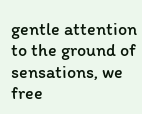gentle attention to the ground of sensations, we free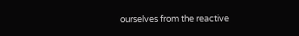ourselves from the reactive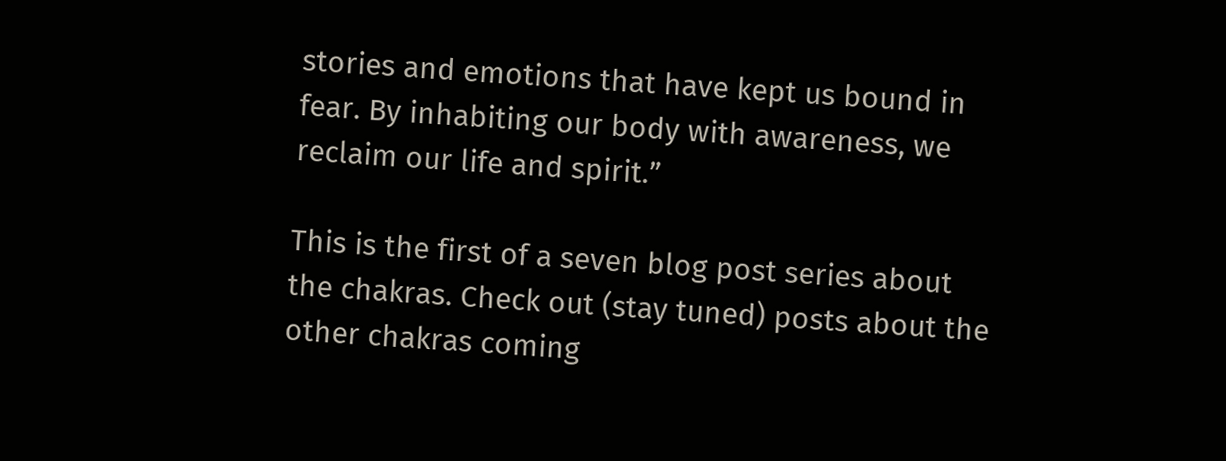stories and emotions that have kept us bound in fear. By inhabiting our body with awareness, we reclaim our life and spirit.”

This is the first of a seven blog post series about the chakras. Check out (stay tuned) posts about the other chakras coming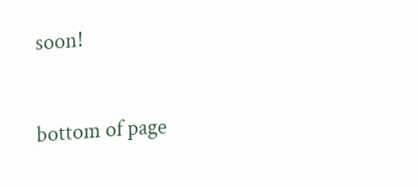soon!


bottom of page